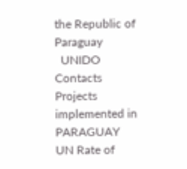the Republic of Paraguay
  UNIDO Contacts
Projects implemented in PARAGUAY
UN Rate of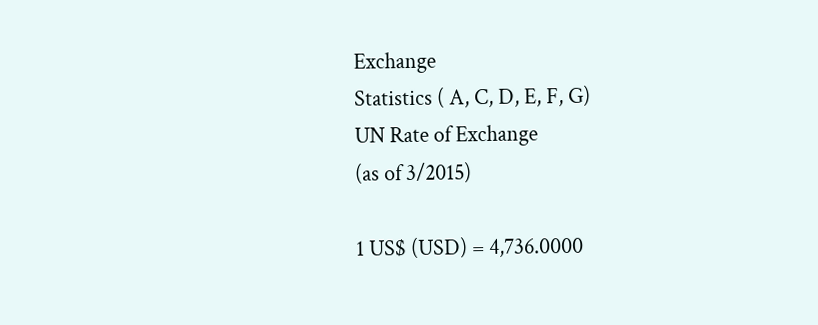Exchange
Statistics ( A, C, D, E, F, G)
UN Rate of Exchange
(as of 3/2015)

1 US$ (USD) = 4,736.0000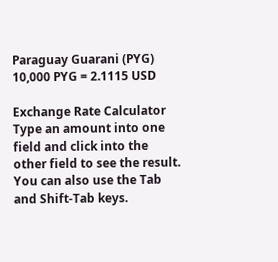Paraguay Guarani (PYG)
10,000 PYG = 2.1115 USD

Exchange Rate Calculator
Type an amount into one field and click into the other field to see the result.
You can also use the Tab and Shift-Tab keys.